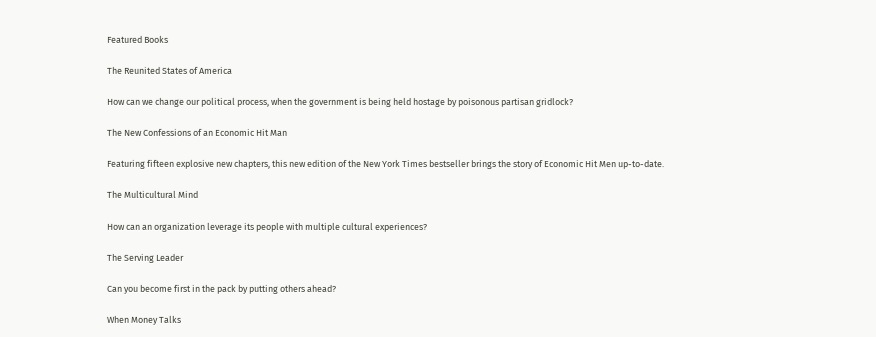Featured Books

The Reunited States of America

How can we change our political process, when the government is being held hostage by poisonous partisan gridlock?

The New Confessions of an Economic Hit Man

Featuring fifteen explosive new chapters, this new edition of the New York Times bestseller brings the story of Economic Hit Men up-to-date.

The Multicultural Mind

How can an organization leverage its people with multiple cultural experiences?

The Serving Leader

Can you become first in the pack by putting others ahead?

When Money Talks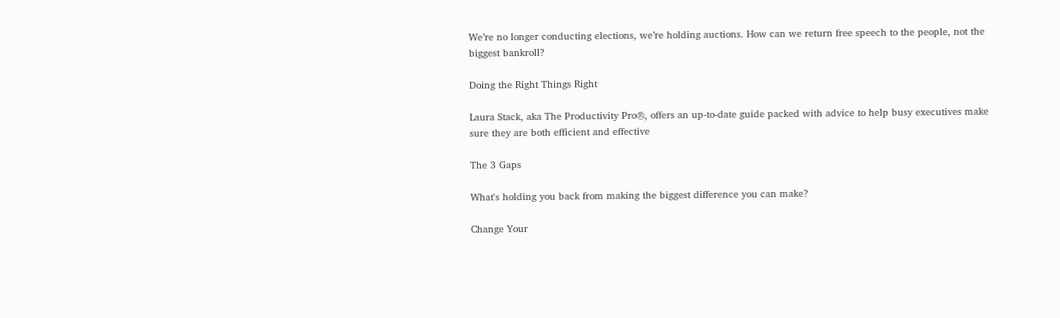We’re no longer conducting elections, we’re holding auctions. How can we return free speech to the people, not the biggest bankroll?

Doing the Right Things Right

Laura Stack, aka The Productivity Pro®, offers an up-to-date guide packed with advice to help busy executives make sure they are both efficient and effective

The 3 Gaps

What's holding you back from making the biggest difference you can make?

Change Your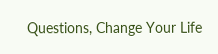Questions, Change Your Life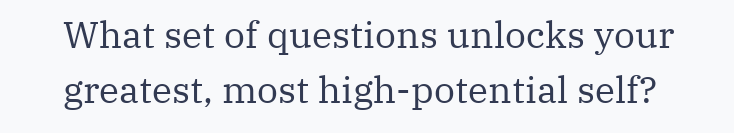What set of questions unlocks your greatest, most high-potential self?